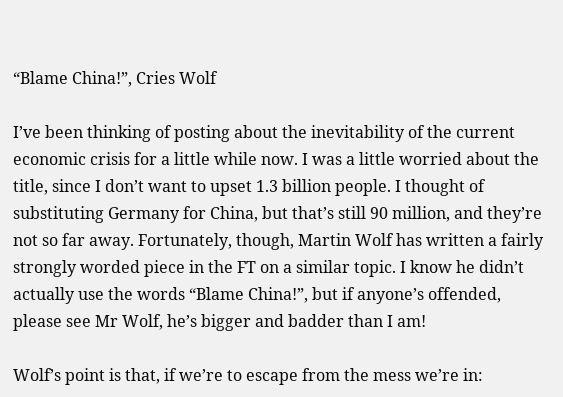“Blame China!”, Cries Wolf

I’ve been thinking of posting about the inevitability of the current economic crisis for a little while now. I was a little worried about the title, since I don’t want to upset 1.3 billion people. I thought of substituting Germany for China, but that’s still 90 million, and they’re not so far away. Fortunately, though, Martin Wolf has written a fairly strongly worded piece in the FT on a similar topic. I know he didn’t actually use the words “Blame China!”, but if anyone’s offended, please see Mr Wolf, he’s bigger and badder than I am!

Wolf’s point is that, if we’re to escape from the mess we’re in: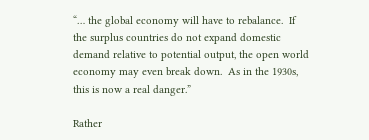“… the global economy will have to rebalance.  If the surplus countries do not expand domestic demand relative to potential output, the open world economy may even break down.  As in the 1930s, this is now a real danger.”

Rather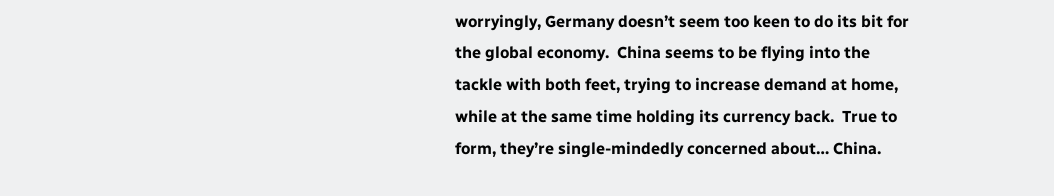worryingly, Germany doesn’t seem too keen to do its bit for the global economy.  China seems to be flying into the tackle with both feet, trying to increase demand at home, while at the same time holding its currency back.  True to form, they’re single-mindedly concerned about… China.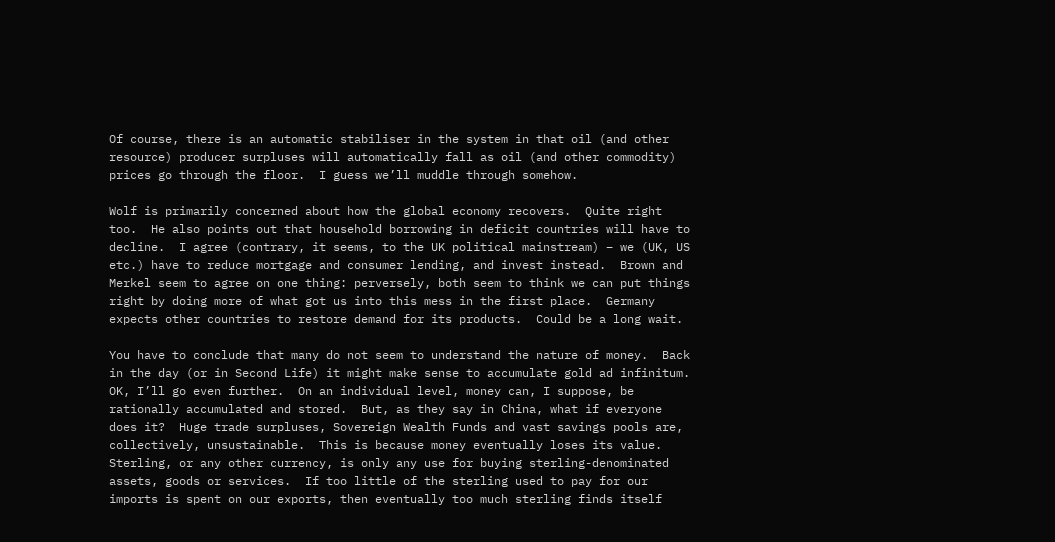Of course, there is an automatic stabiliser in the system in that oil (and other resource) producer surpluses will automatically fall as oil (and other commodity) prices go through the floor.  I guess we’ll muddle through somehow.

Wolf is primarily concerned about how the global economy recovers.  Quite right too.  He also points out that household borrowing in deficit countries will have to decline.  I agree (contrary, it seems, to the UK political mainstream) – we (UK, US etc.) have to reduce mortgage and consumer lending, and invest instead.  Brown and Merkel seem to agree on one thing: perversely, both seem to think we can put things right by doing more of what got us into this mess in the first place.  Germany expects other countries to restore demand for its products.  Could be a long wait.

You have to conclude that many do not seem to understand the nature of money.  Back in the day (or in Second Life) it might make sense to accumulate gold ad infinitum.  OK, I’ll go even further.  On an individual level, money can, I suppose, be rationally accumulated and stored.  But, as they say in China, what if everyone does it?  Huge trade surpluses, Sovereign Wealth Funds and vast savings pools are, collectively, unsustainable.  This is because money eventually loses its value.  Sterling, or any other currency, is only any use for buying sterling-denominated assets, goods or services.  If too little of the sterling used to pay for our imports is spent on our exports, then eventually too much sterling finds itself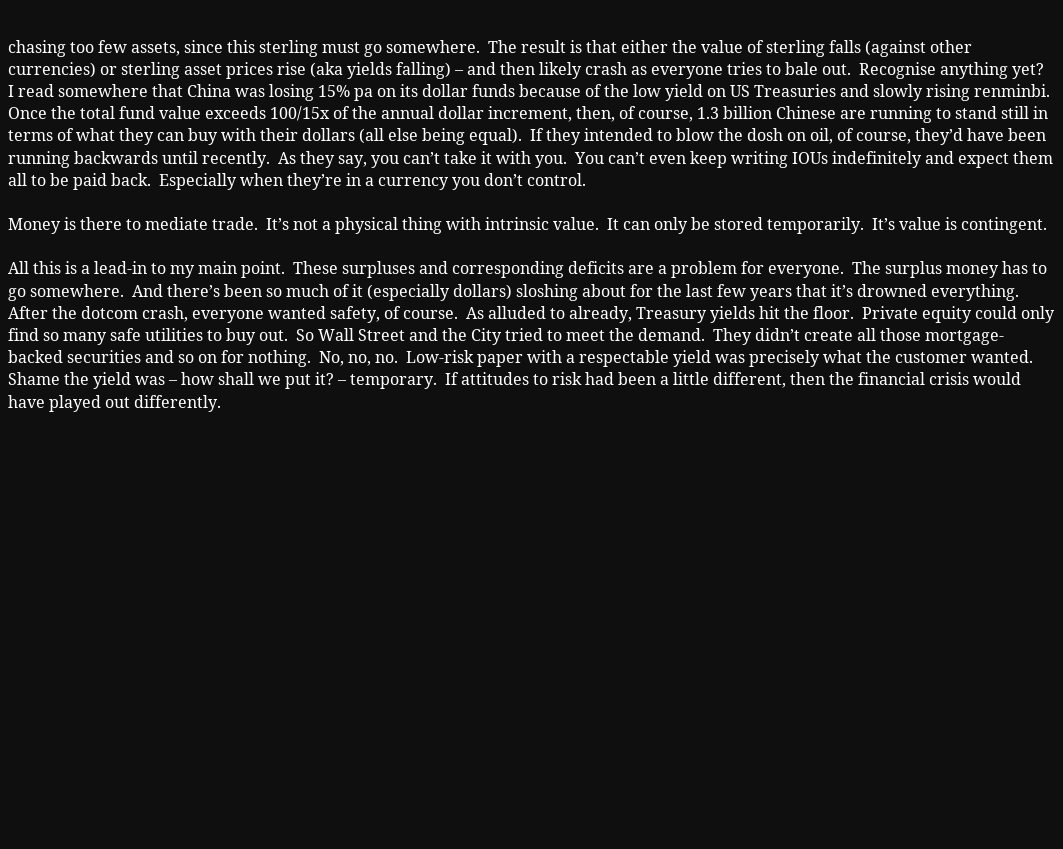chasing too few assets, since this sterling must go somewhere.  The result is that either the value of sterling falls (against other currencies) or sterling asset prices rise (aka yields falling) – and then likely crash as everyone tries to bale out.  Recognise anything yet?  I read somewhere that China was losing 15% pa on its dollar funds because of the low yield on US Treasuries and slowly rising renminbi.  Once the total fund value exceeds 100/15x of the annual dollar increment, then, of course, 1.3 billion Chinese are running to stand still in terms of what they can buy with their dollars (all else being equal).  If they intended to blow the dosh on oil, of course, they’d have been running backwards until recently.  As they say, you can’t take it with you.  You can’t even keep writing IOUs indefinitely and expect them all to be paid back.  Especially when they’re in a currency you don’t control.

Money is there to mediate trade.  It’s not a physical thing with intrinsic value.  It can only be stored temporarily.  It’s value is contingent.

All this is a lead-in to my main point.  These surpluses and corresponding deficits are a problem for everyone.  The surplus money has to go somewhere.  And there’s been so much of it (especially dollars) sloshing about for the last few years that it’s drowned everything.  After the dotcom crash, everyone wanted safety, of course.  As alluded to already, Treasury yields hit the floor.  Private equity could only find so many safe utilities to buy out.  So Wall Street and the City tried to meet the demand.  They didn’t create all those mortgage-backed securities and so on for nothing.  No, no, no.  Low-risk paper with a respectable yield was precisely what the customer wanted.  Shame the yield was – how shall we put it? – temporary.  If attitudes to risk had been a little different, then the financial crisis would have played out differently.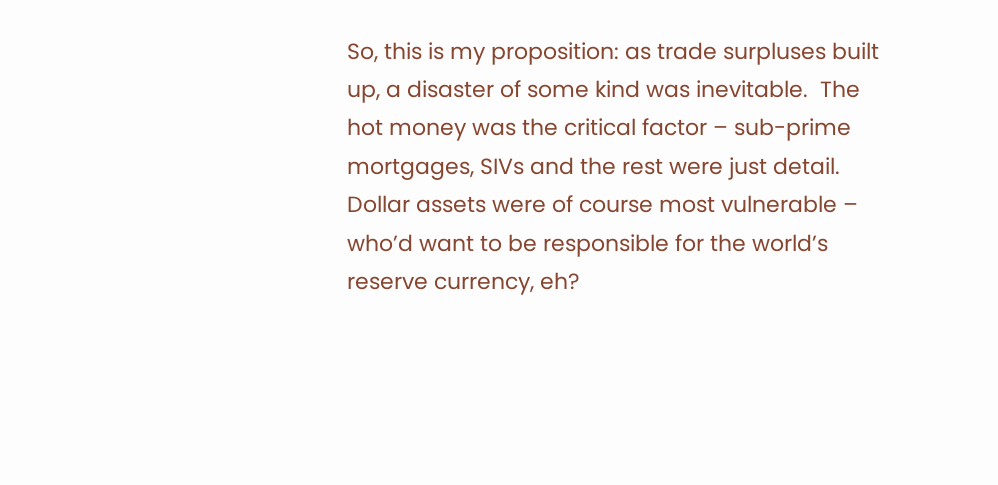So, this is my proposition: as trade surpluses built up, a disaster of some kind was inevitable.  The hot money was the critical factor – sub-prime mortgages, SIVs and the rest were just detail.  Dollar assets were of course most vulnerable – who’d want to be responsible for the world’s reserve currency, eh?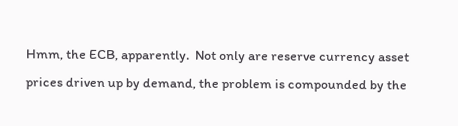Hmm, the ECB, apparently.  Not only are reserve currency asset prices driven up by demand, the problem is compounded by the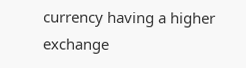currency having a higher exchange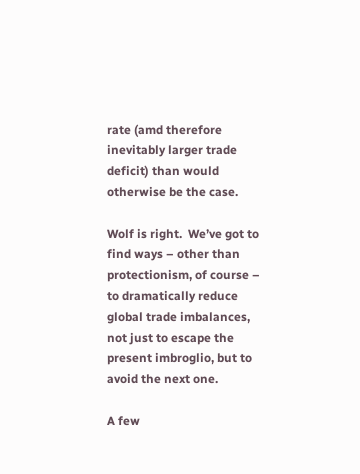rate (amd therefore inevitably larger trade deficit) than would otherwise be the case.

Wolf is right.  We’ve got to find ways – other than protectionism, of course – to dramatically reduce global trade imbalances, not just to escape the present imbroglio, but to avoid the next one.

A few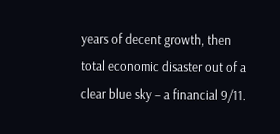years of decent growth, then total economic disaster out of a clear blue sky – a financial 9/11.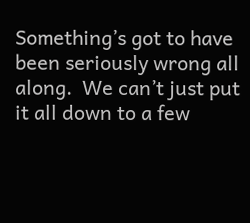Something’s got to have been seriously wrong all along.  We can’t just put it all down to a few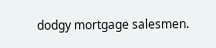dodgy mortgage salesmen.